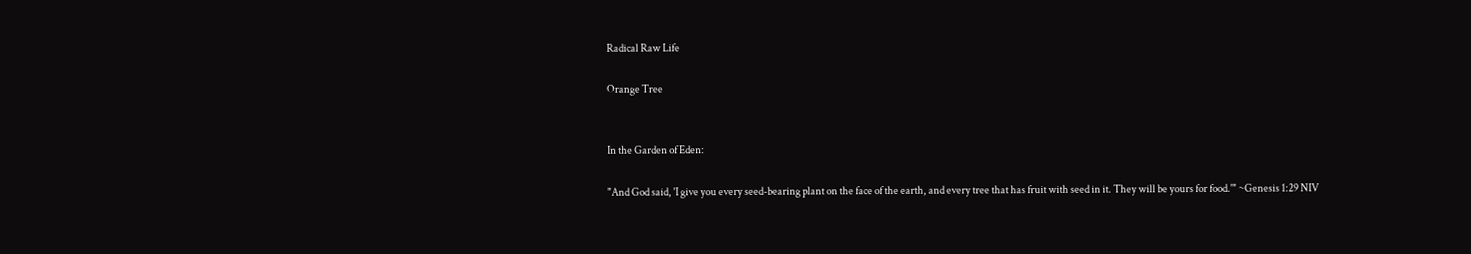Radical Raw Life

Orange Tree


In the Garden of Eden:

"And God said, 'I give you every seed-bearing plant on the face of the earth, and every tree that has fruit with seed in it. They will be yours for food.'" ~Genesis 1:29 NIV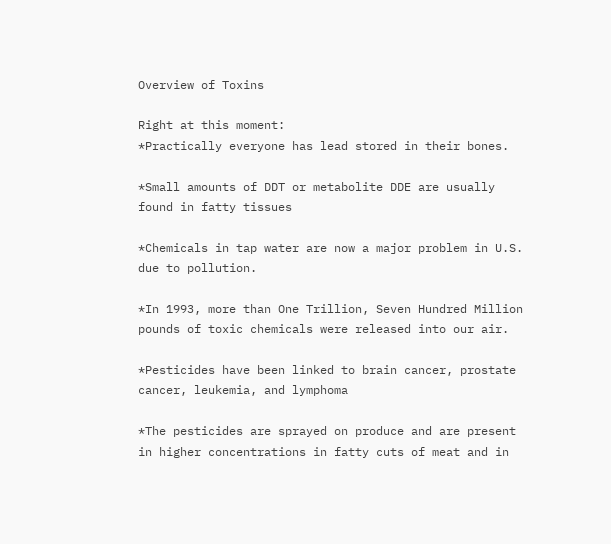Overview of Toxins

Right at this moment:
*Practically everyone has lead stored in their bones.

*Small amounts of DDT or metabolite DDE are usually found in fatty tissues

*Chemicals in tap water are now a major problem in U.S. due to pollution.

*In 1993, more than One Trillion, Seven Hundred Million pounds of toxic chemicals were released into our air.

*Pesticides have been linked to brain cancer, prostate cancer, leukemia, and lymphoma

*The pesticides are sprayed on produce and are present in higher concentrations in fatty cuts of meat and in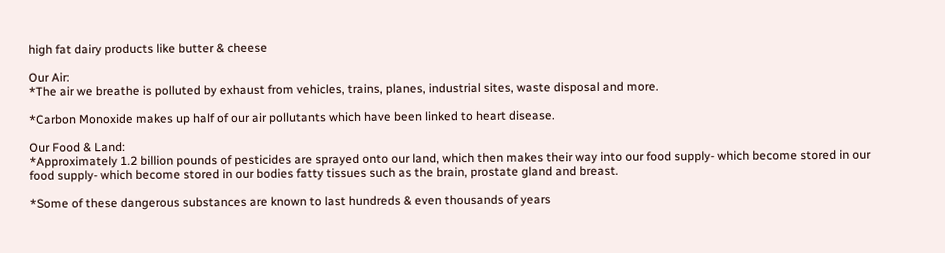high fat dairy products like butter & cheese

Our Air:
*The air we breathe is polluted by exhaust from vehicles, trains, planes, industrial sites, waste disposal and more.

*Carbon Monoxide makes up half of our air pollutants which have been linked to heart disease.

Our Food & Land:
*Approximately 1.2 billion pounds of pesticides are sprayed onto our land, which then makes their way into our food supply- which become stored in our food supply- which become stored in our bodies fatty tissues such as the brain, prostate gland and breast.

*Some of these dangerous substances are known to last hundreds & even thousands of years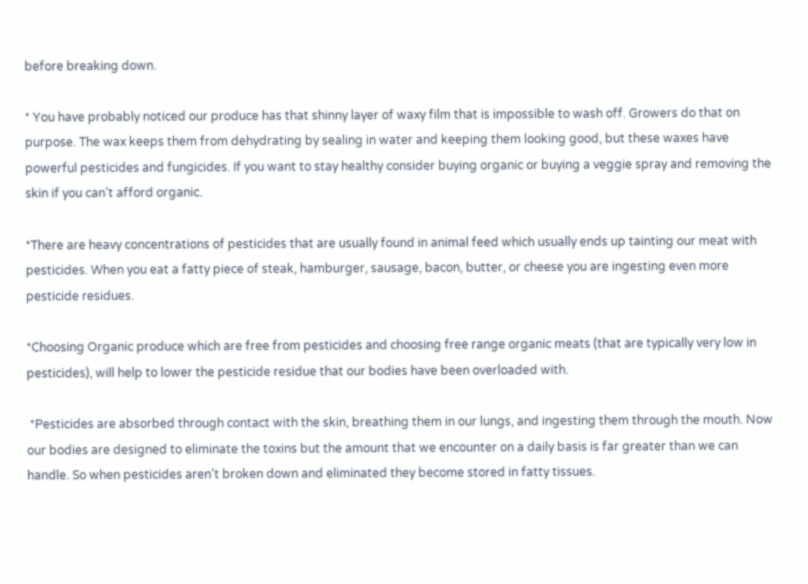before breaking down.

* You have probably noticed our produce has that shinny layer of waxy film that is impossible to wash off. Growers do that on purpose. The wax keeps them from dehydrating by sealing in water and keeping them looking good, but these waxes have powerful pesticides and fungicides. If you want to stay healthy consider buying organic or buying a veggie spray and removing the skin if you can’t afford organic.

*There are heavy concentrations of pesticides that are usually found in animal feed which usually ends up tainting our meat with pesticides. When you eat a fatty piece of steak, hamburger, sausage, bacon, butter, or cheese you are ingesting even more pesticide residues.

*Choosing Organic produce which are free from pesticides and choosing free range organic meats (that are typically very low in pesticides), will help to lower the pesticide residue that our bodies have been overloaded with.

 *Pesticides are absorbed through contact with the skin, breathing them in our lungs, and ingesting them through the mouth. Now our bodies are designed to eliminate the toxins but the amount that we encounter on a daily basis is far greater than we can handle. So when pesticides aren’t broken down and eliminated they become stored in fatty tissues.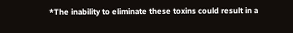*The inability to eliminate these toxins could result in a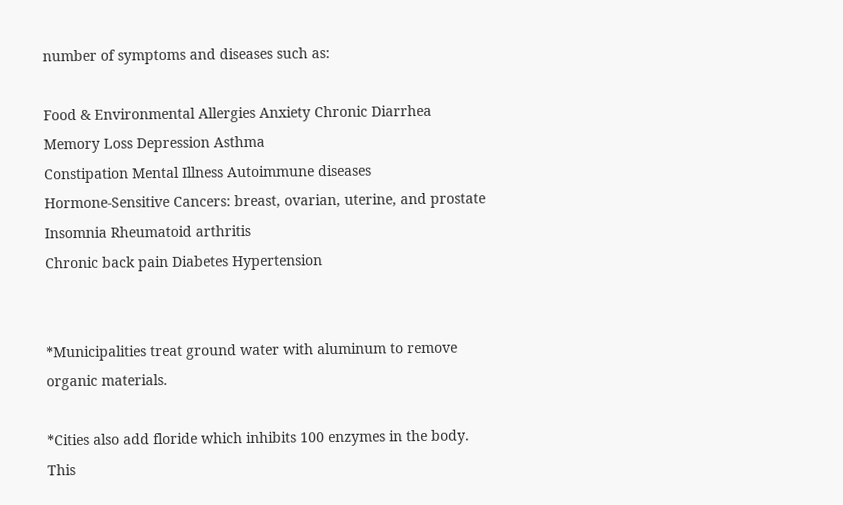number of symptoms and diseases such as:

Food & Environmental Allergies Anxiety Chronic Diarrhea
Memory Loss Depression Asthma
Constipation Mental Illness Autoimmune diseases
Hormone-Sensitive Cancers: breast, ovarian, uterine, and prostate Insomnia Rheumatoid arthritis
Chronic back pain Diabetes Hypertension


*Municipalities treat ground water with aluminum to remove organic materials.

*Cities also add floride which inhibits 100 enzymes in the body. This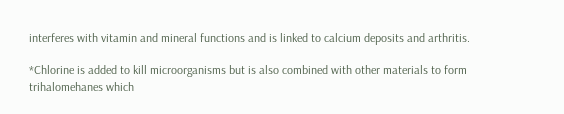interferes with vitamin and mineral functions and is linked to calcium deposits and arthritis.

*Chlorine is added to kill microorganisms but is also combined with other materials to form trihalomehanes which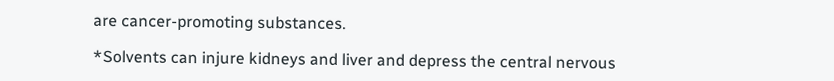are cancer-promoting substances.

*Solvents can injure kidneys and liver and depress the central nervous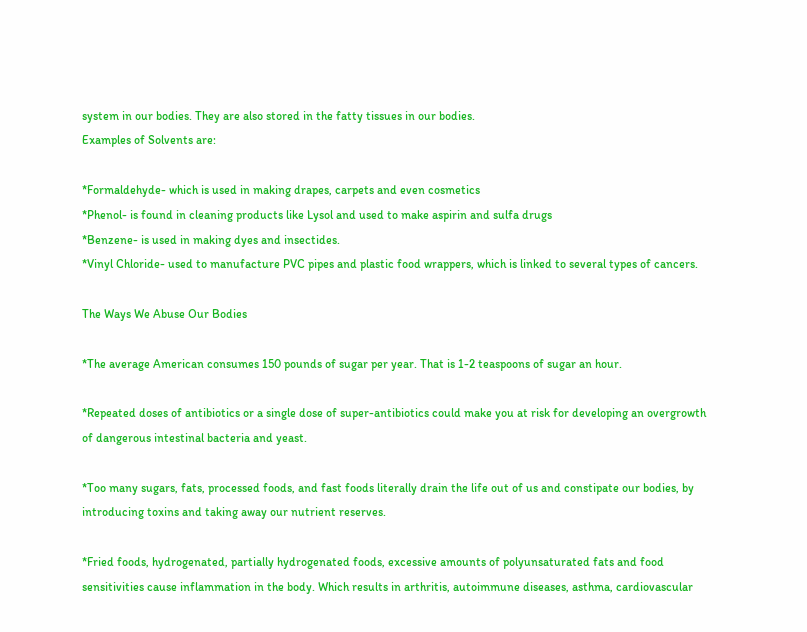system in our bodies. They are also stored in the fatty tissues in our bodies.
Examples of Solvents are:

*Formaldehyde- which is used in making drapes, carpets and even cosmetics
*Phenol- is found in cleaning products like Lysol and used to make aspirin and sulfa drugs
*Benzene- is used in making dyes and insectides.
*Vinyl Chloride- used to manufacture PVC pipes and plastic food wrappers, which is linked to several types of cancers.

The Ways We Abuse Our Bodies

*The average American consumes 150 pounds of sugar per year. That is 1-2 teaspoons of sugar an hour.

*Repeated doses of antibiotics or a single dose of super-antibiotics could make you at risk for developing an overgrowth of dangerous intestinal bacteria and yeast.

*Too many sugars, fats, processed foods, and fast foods literally drain the life out of us and constipate our bodies, by introducing toxins and taking away our nutrient reserves.

*Fried foods, hydrogenated, partially hydrogenated foods, excessive amounts of polyunsaturated fats and food sensitivities cause inflammation in the body. Which results in arthritis, autoimmune diseases, asthma, cardiovascular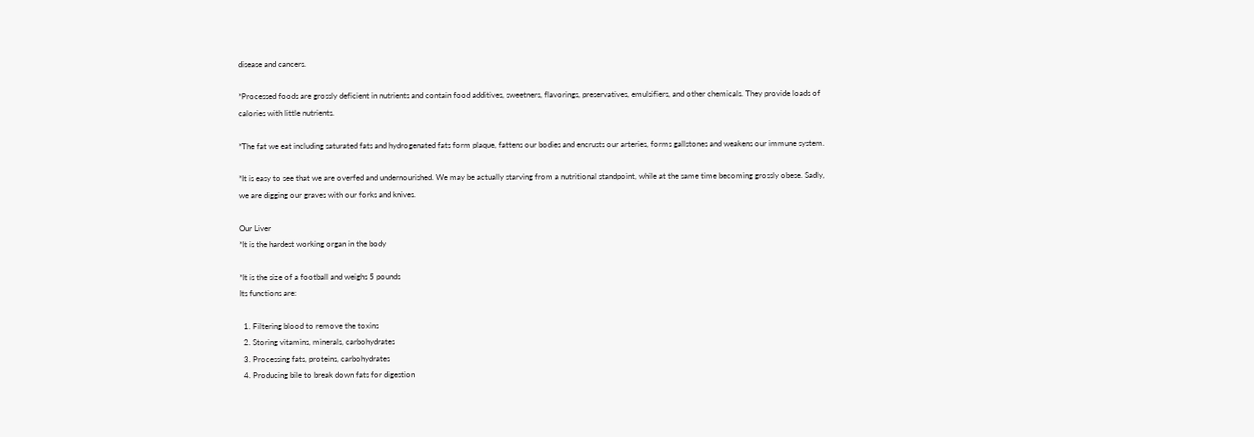disease and cancers.

*Processed foods are grossly deficient in nutrients and contain food additives, sweetners, flavorings, preservatives, emulsifiers, and other chemicals. They provide loads of calories with little nutrients.

*The fat we eat including saturated fats and hydrogenated fats form plaque, fattens our bodies and encrusts our arteries, forms gallstones and weakens our immune system.

*It is easy to see that we are overfed and undernourished. We may be actually starving from a nutritional standpoint, while at the same time becoming grossly obese. Sadly, we are digging our graves with our forks and knives.

Our Liver
*It is the hardest working organ in the body

*It is the size of a football and weighs 5 pounds
Its functions are:

  1. Filtering blood to remove the toxins
  2. Storing vitamins, minerals, carbohydrates
  3. Processing fats, proteins, carbohydrates
  4. Producing bile to break down fats for digestion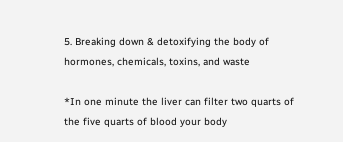5. Breaking down & detoxifying the body of hormones, chemicals, toxins, and waste

*In one minute the liver can filter two quarts of the five quarts of blood your body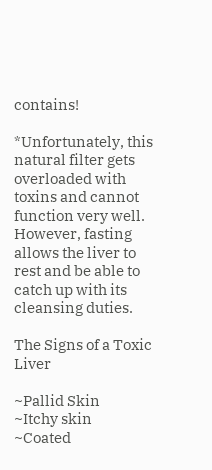contains!

*Unfortunately, this natural filter gets overloaded with toxins and cannot function very well. However, fasting allows the liver to rest and be able to catch up with its cleansing duties.

The Signs of a Toxic Liver

~Pallid Skin                            ~Itchy skin
~Coated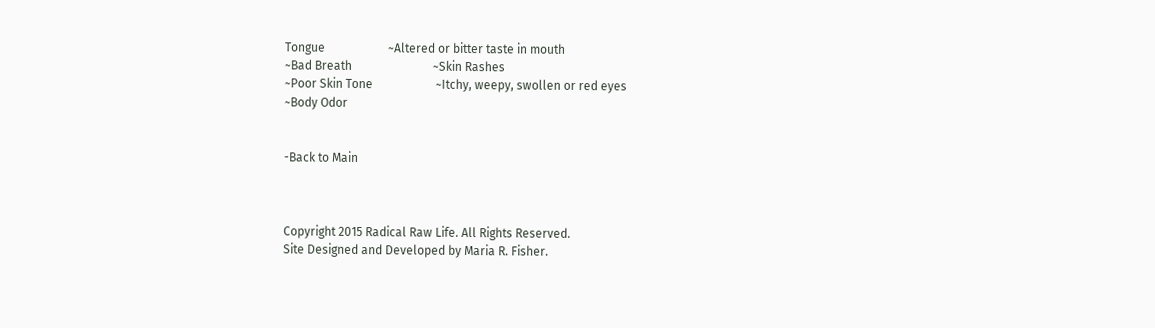Tongue                     ~Altered or bitter taste in mouth
~Bad Breath                           ~Skin Rashes
~Poor Skin Tone                     ~Itchy, weepy, swollen or red eyes
~Body Odor


-Back to Main



Copyright 2015 Radical Raw Life. All Rights Reserved.
Site Designed and Developed by Maria R. Fisher.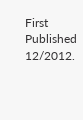First Published 12/2012.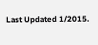Last Updated 1/2015.